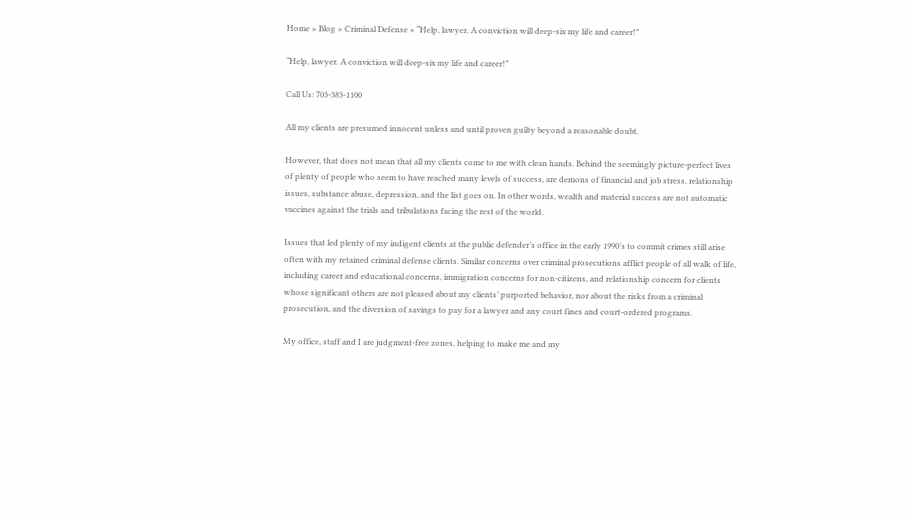Home » Blog » Criminal Defense » “Help, lawyer. A conviction will deep-six my life and career!”

“Help, lawyer. A conviction will deep-six my life and career!”

Call Us: 703-383-1100

All my clients are presumed innocent unless and until proven guilty beyond a reasonable doubt.

However, that does not mean that all my clients come to me with clean hands. Behind the seemingly picture-perfect lives of plenty of people who seem to have reached many levels of success, are demons of financial and job stress, relationship issues, substance abuse, depression, and the list goes on. In other words, wealth and material success are not automatic vaccines against the trials and tribulations facing the rest of the world.

Issues that led plenty of my indigent clients at the public defender’s office in the early 1990’s to commit crimes still arise often with my retained criminal defense clients. Similar concerns over criminal prosecutions afflict people of all walk of life, including career and educational concerns, immigration concerns for non-citizens, and relationship concern for clients whose significant others are not pleased about my clients’ purported behavior, nor about the risks from a criminal prosecution, and the diversion of savings to pay for a lawyer and any court fines and court-ordered programs.

My office, staff and I are judgment-free zones, helping to make me and my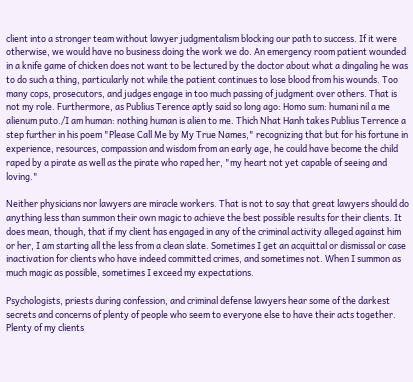client into a stronger team without lawyer judgmentalism blocking our path to success. If it were otherwise, we would have no business doing the work we do. An emergency room patient wounded in a knife game of chicken does not want to be lectured by the doctor about what a dingaling he was to do such a thing, particularly not while the patient continues to lose blood from his wounds. Too many cops, prosecutors, and judges engage in too much passing of judgment over others. That is not my role. Furthermore, as Publius Terence aptly said so long ago: Homo sum: humani nil a me alienum puto./I am human: nothing human is alien to me. Thich Nhat Hanh takes Publius Terrence a step further in his poem "Please Call Me by My True Names," recognizing that but for his fortune in experience, resources, compassion and wisdom from an early age, he could have become the child raped by a pirate as well as the pirate who raped her, "my heart not yet capable of seeing and loving."

Neither physicians nor lawyers are miracle workers. That is not to say that great lawyers should do anything less than summon their own magic to achieve the best possible results for their clients. It does mean, though, that if my client has engaged in any of the criminal activity alleged against him or her, I am starting all the less from a clean slate. Sometimes I get an acquittal or dismissal or case inactivation for clients who have indeed committed crimes, and sometimes not. When I summon as much magic as possible, sometimes I exceed my expectations.

Psychologists, priests during confession, and criminal defense lawyers hear some of the darkest secrets and concerns of plenty of people who seem to everyone else to have their acts together. Plenty of my clients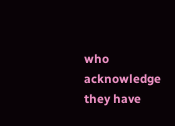who acknowledge they have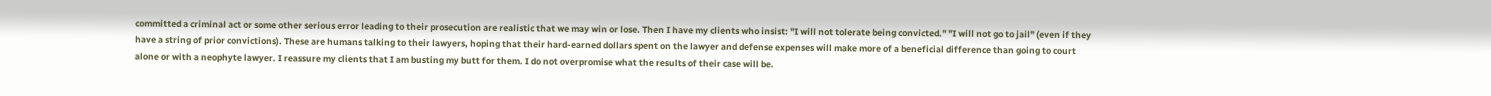committed a criminal act or some other serious error leading to their prosecution are realistic that we may win or lose. Then I have my clients who insist: "I will not tolerate being convicted." "I will not go to jail" (even if they have a string of prior convictions). These are humans talking to their lawyers, hoping that their hard-earned dollars spent on the lawyer and defense expenses will make more of a beneficial difference than going to court alone or with a neophyte lawyer. I reassure my clients that I am busting my butt for them. I do not overpromise what the results of their case will be.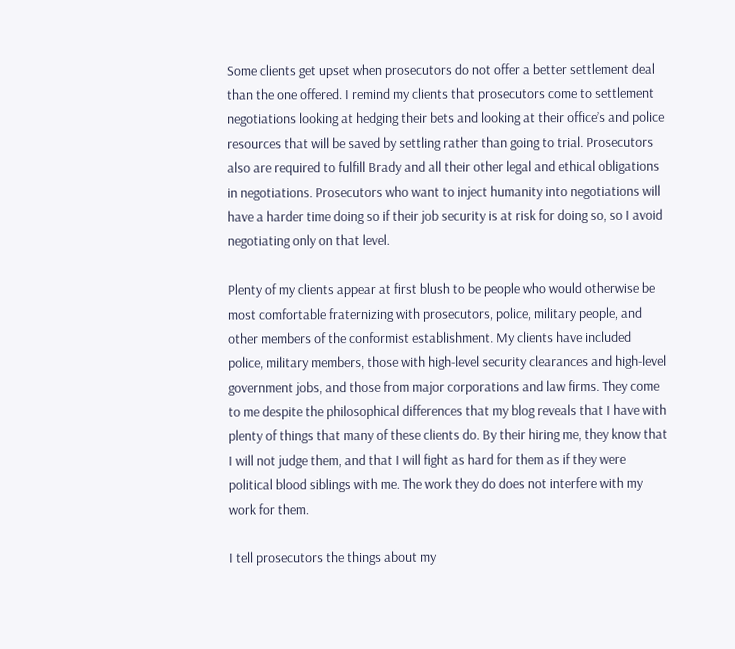Some clients get upset when prosecutors do not offer a better settlement deal than the one offered. I remind my clients that prosecutors come to settlement negotiations looking at hedging their bets and looking at their office’s and police resources that will be saved by settling rather than going to trial. Prosecutors also are required to fulfill Brady and all their other legal and ethical obligations in negotiations. Prosecutors who want to inject humanity into negotiations will have a harder time doing so if their job security is at risk for doing so, so I avoid negotiating only on that level.

Plenty of my clients appear at first blush to be people who would otherwise be most comfortable fraternizing with prosecutors, police, military people, and other members of the conformist establishment. My clients have included police, military members, those with high-level security clearances and high-level government jobs, and those from major corporations and law firms. They come to me despite the philosophical differences that my blog reveals that I have with plenty of things that many of these clients do. By their hiring me, they know that I will not judge them, and that I will fight as hard for them as if they were political blood siblings with me. The work they do does not interfere with my work for them.

I tell prosecutors the things about my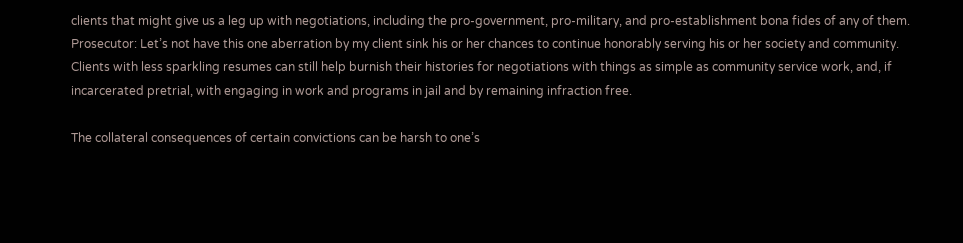clients that might give us a leg up with negotiations, including the pro-government, pro-military, and pro-establishment bona fides of any of them. Prosecutor: Let’s not have this one aberration by my client sink his or her chances to continue honorably serving his or her society and community. Clients with less sparkling resumes can still help burnish their histories for negotiations with things as simple as community service work, and, if incarcerated pretrial, with engaging in work and programs in jail and by remaining infraction free.

The collateral consequences of certain convictions can be harsh to one’s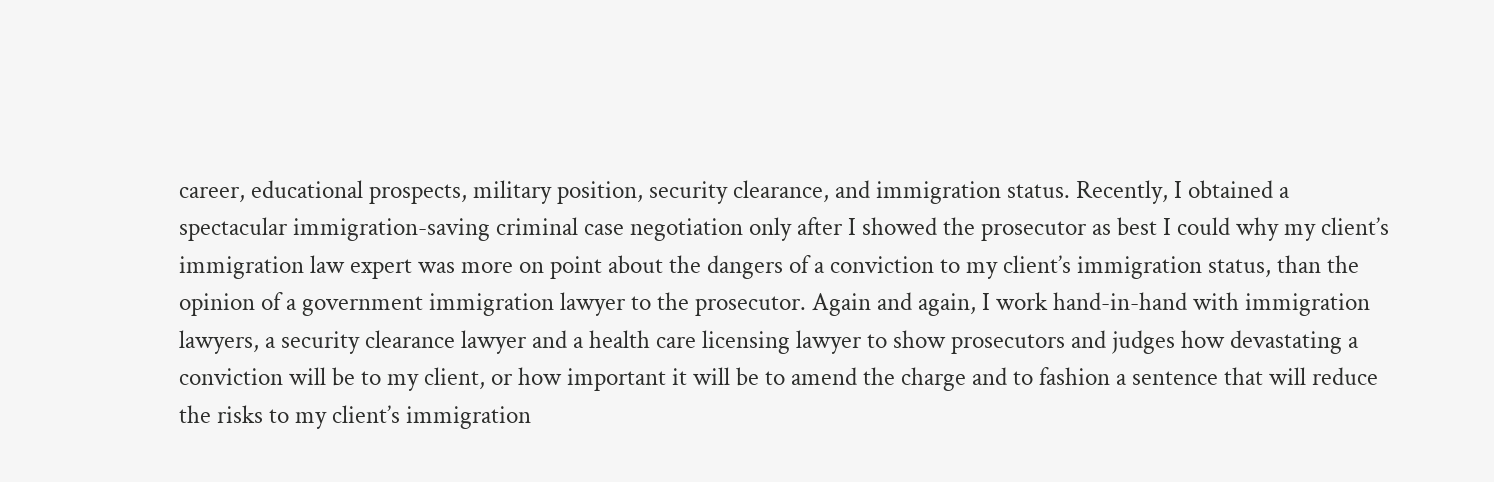career, educational prospects, military position, security clearance, and immigration status. Recently, I obtained a spectacular immigration-saving criminal case negotiation only after I showed the prosecutor as best I could why my client’s immigration law expert was more on point about the dangers of a conviction to my client’s immigration status, than the opinion of a government immigration lawyer to the prosecutor. Again and again, I work hand-in-hand with immigration lawyers, a security clearance lawyer and a health care licensing lawyer to show prosecutors and judges how devastating a conviction will be to my client, or how important it will be to amend the charge and to fashion a sentence that will reduce the risks to my client’s immigration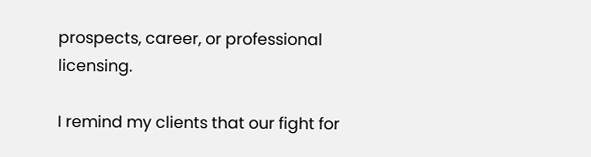prospects, career, or professional licensing.

I remind my clients that our fight for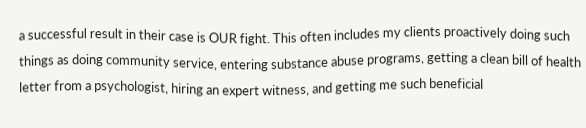a successful result in their case is OUR fight. This often includes my clients proactively doing such things as doing community service, entering substance abuse programs, getting a clean bill of health letter from a psychologist, hiring an expert witness, and getting me such beneficial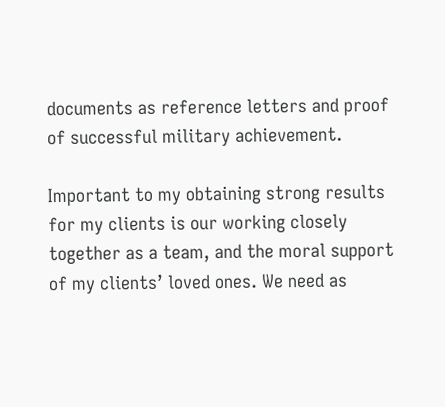documents as reference letters and proof of successful military achievement.

Important to my obtaining strong results for my clients is our working closely together as a team, and the moral support of my clients’ loved ones. We need as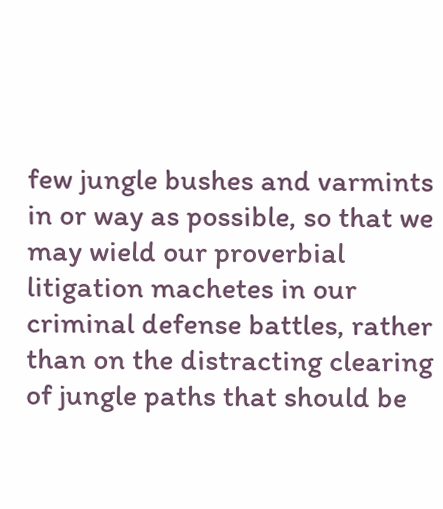few jungle bushes and varmints in or way as possible, so that we may wield our proverbial litigation machetes in our criminal defense battles, rather than on the distracting clearing of jungle paths that should be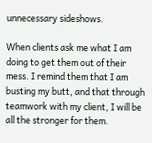unnecessary sideshows.

When clients ask me what I am doing to get them out of their mess. I remind them that I am busting my butt, and that through teamwork with my client, I will be all the stronger for them.